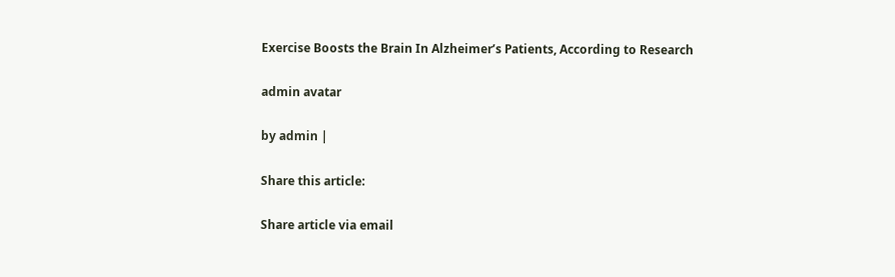Exercise Boosts the Brain In Alzheimer’s Patients, According to Research

admin avatar

by admin |

Share this article:

Share article via email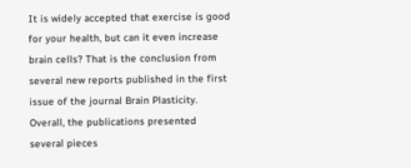It is widely accepted that exercise is good for your health, but can it even increase brain cells? That is the conclusion from several new reports published in the first issue of the journal Brain Plasticity. Overall, the publications presented several pieces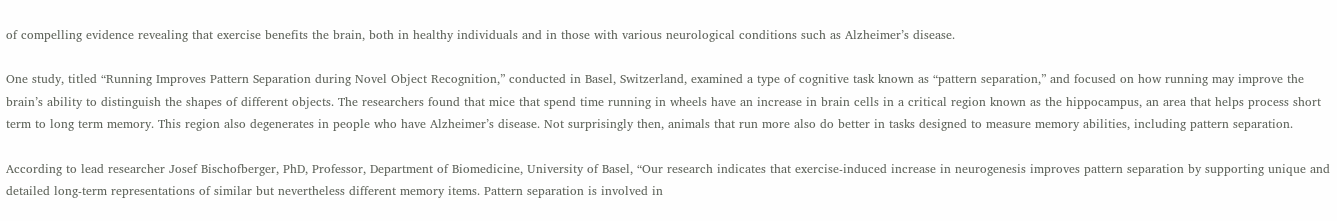of compelling evidence revealing that exercise benefits the brain, both in healthy individuals and in those with various neurological conditions such as Alzheimer’s disease.

One study, titled “Running Improves Pattern Separation during Novel Object Recognition,” conducted in Basel, Switzerland, examined a type of cognitive task known as “pattern separation,” and focused on how running may improve the brain’s ability to distinguish the shapes of different objects. The researchers found that mice that spend time running in wheels have an increase in brain cells in a critical region known as the hippocampus, an area that helps process short term to long term memory. This region also degenerates in people who have Alzheimer’s disease. Not surprisingly then, animals that run more also do better in tasks designed to measure memory abilities, including pattern separation.

According to lead researcher Josef Bischofberger, PhD, Professor, Department of Biomedicine, University of Basel, “Our research indicates that exercise-induced increase in neurogenesis improves pattern separation by supporting unique and detailed long-term representations of similar but nevertheless different memory items. Pattern separation is involved in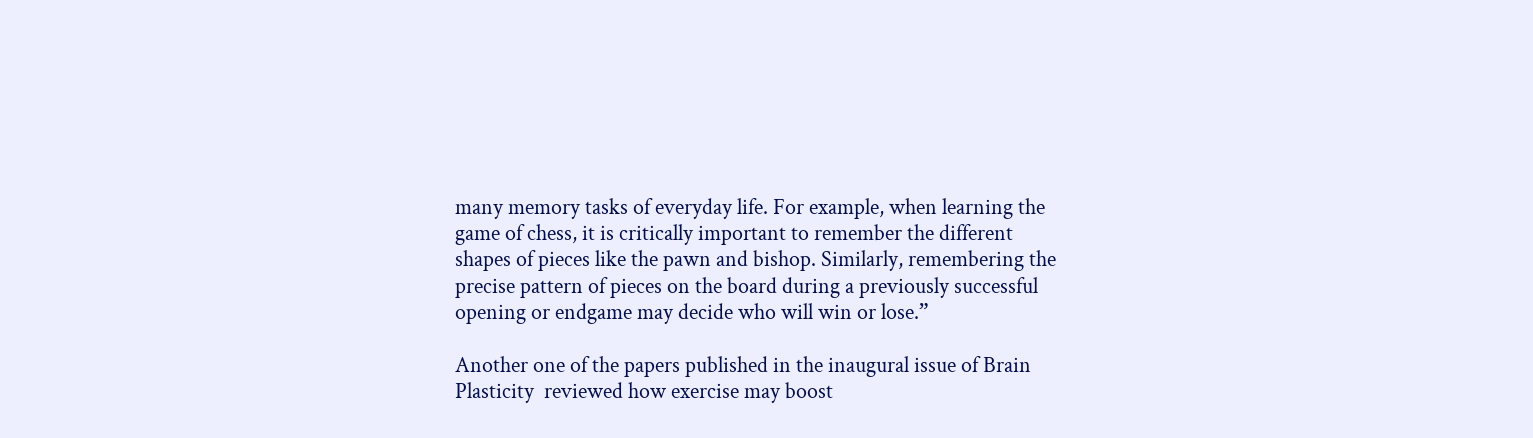many memory tasks of everyday life. For example, when learning the game of chess, it is critically important to remember the different shapes of pieces like the pawn and bishop. Similarly, remembering the precise pattern of pieces on the board during a previously successful opening or endgame may decide who will win or lose.”

Another one of the papers published in the inaugural issue of Brain Plasticity  reviewed how exercise may boost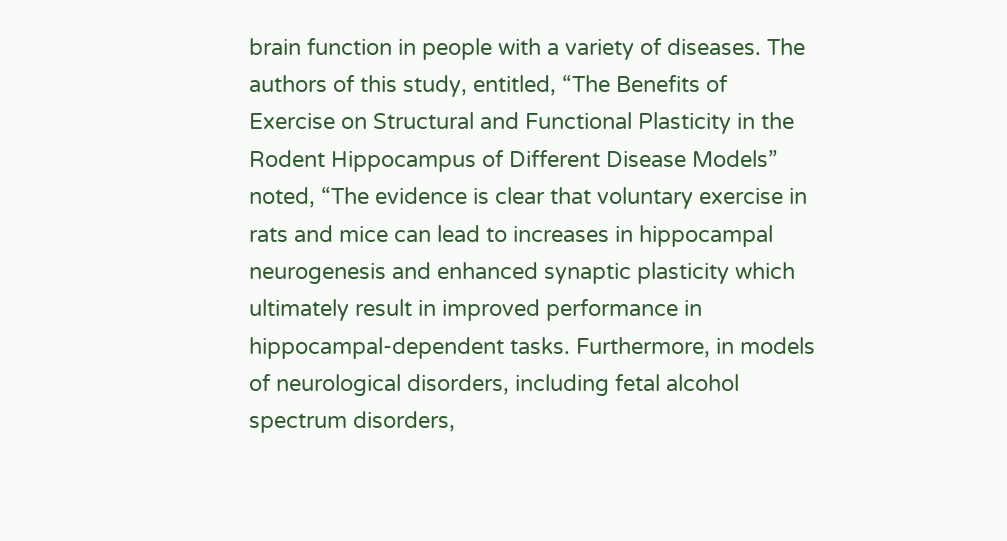brain function in people with a variety of diseases. The authors of this study, entitled, “The Benefits of Exercise on Structural and Functional Plasticity in the Rodent Hippocampus of Different Disease Models” noted, “The evidence is clear that voluntary exercise in rats and mice can lead to increases in hippocampal neurogenesis and enhanced synaptic plasticity which ultimately result in improved performance in hippocampal-dependent tasks. Furthermore, in models of neurological disorders, including fetal alcohol spectrum disorders,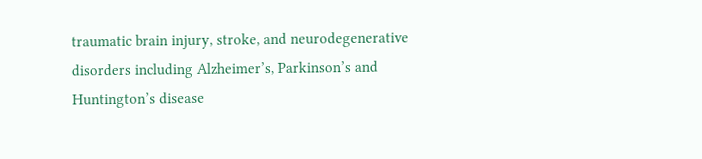traumatic brain injury, stroke, and neurodegenerative disorders including Alzheimer’s, Parkinson’s and Huntington’s disease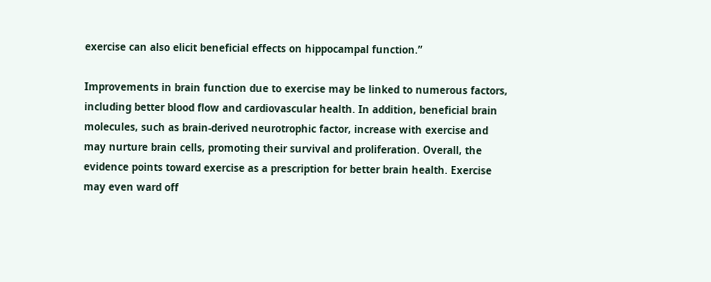exercise can also elicit beneficial effects on hippocampal function.”

Improvements in brain function due to exercise may be linked to numerous factors, including better blood flow and cardiovascular health. In addition, beneficial brain molecules, such as brain-derived neurotrophic factor, increase with exercise and may nurture brain cells, promoting their survival and proliferation. Overall, the evidence points toward exercise as a prescription for better brain health. Exercise may even ward off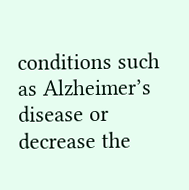conditions such as Alzheimer’s disease or decrease the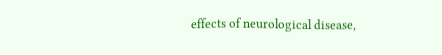effects of neurological disease,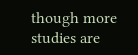though more studies are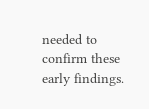needed to confirm these early findings.